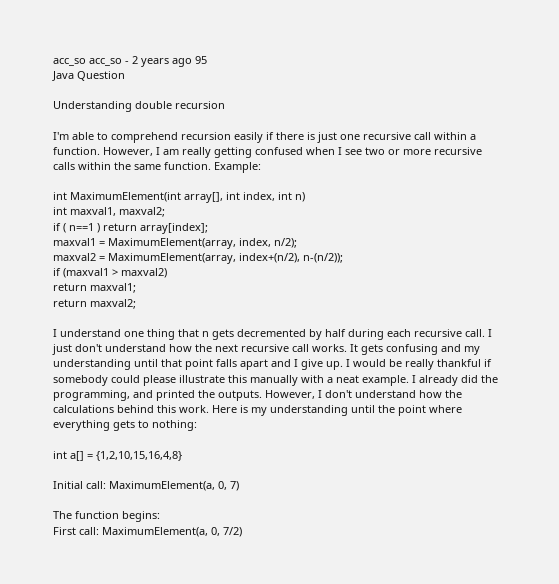acc_so acc_so - 2 years ago 95
Java Question

Understanding double recursion

I'm able to comprehend recursion easily if there is just one recursive call within a function. However, I am really getting confused when I see two or more recursive calls within the same function. Example:

int MaximumElement(int array[], int index, int n)
int maxval1, maxval2;
if ( n==1 ) return array[index];
maxval1 = MaximumElement(array, index, n/2);
maxval2 = MaximumElement(array, index+(n/2), n-(n/2));
if (maxval1 > maxval2)
return maxval1;
return maxval2;

I understand one thing that n gets decremented by half during each recursive call. I just don't understand how the next recursive call works. It gets confusing and my understanding until that point falls apart and I give up. I would be really thankful if somebody could please illustrate this manually with a neat example. I already did the programming, and printed the outputs. However, I don't understand how the calculations behind this work. Here is my understanding until the point where everything gets to nothing:

int a[] = {1,2,10,15,16,4,8}

Initial call: MaximumElement(a, 0, 7)

The function begins:
First call: MaximumElement(a, 0, 7/2)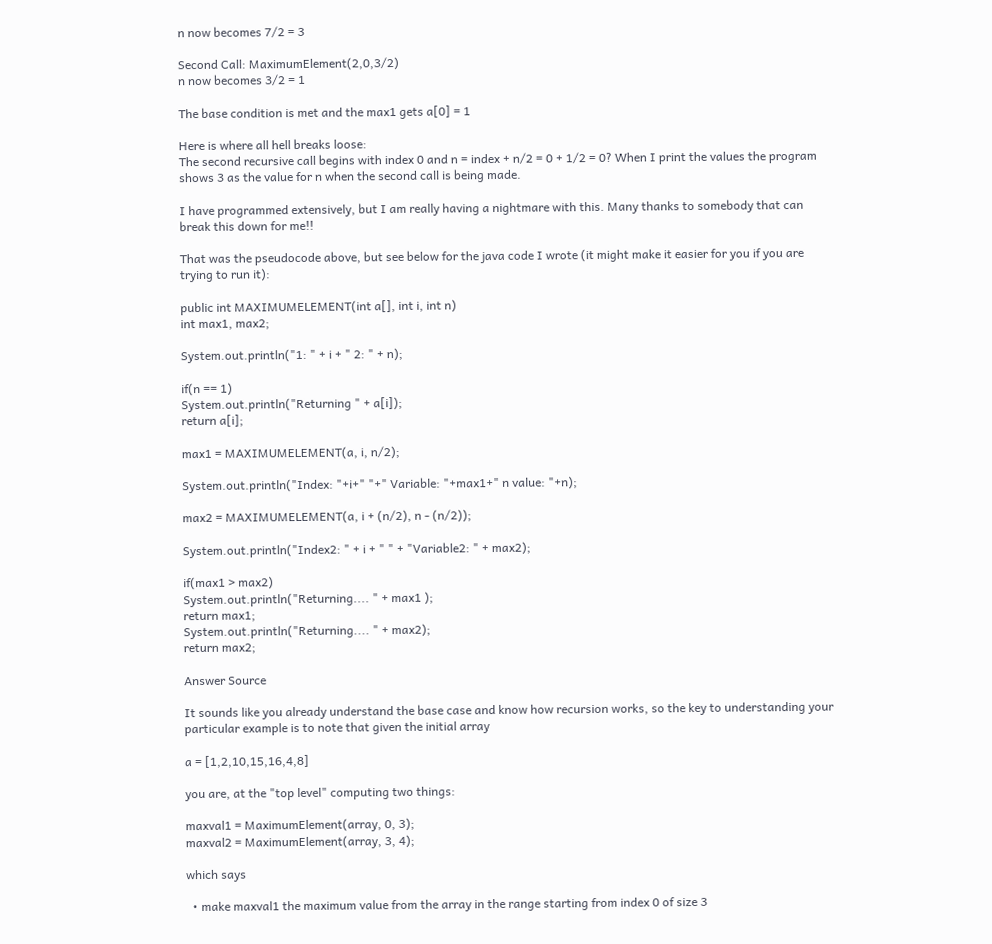n now becomes 7/2 = 3

Second Call: MaximumElement(2,0,3/2)
n now becomes 3/2 = 1

The base condition is met and the max1 gets a[0] = 1

Here is where all hell breaks loose:
The second recursive call begins with index 0 and n = index + n/2 = 0 + 1/2 = 0? When I print the values the program shows 3 as the value for n when the second call is being made.

I have programmed extensively, but I am really having a nightmare with this. Many thanks to somebody that can break this down for me!!

That was the pseudocode above, but see below for the java code I wrote (it might make it easier for you if you are trying to run it):

public int MAXIMUMELEMENT(int a[], int i, int n)
int max1, max2;

System.out.println("1: " + i + " 2: " + n);

if(n == 1)
System.out.println("Returning " + a[i]);
return a[i];

max1 = MAXIMUMELEMENT(a, i, n/2);

System.out.println("Index: "+i+" "+" Variable: "+max1+" n value: "+n);

max2 = MAXIMUMELEMENT(a, i + (n/2), n - (n/2));

System.out.println("Index2: " + i + " " + "Variable2: " + max2);

if(max1 > max2)
System.out.println("Returning.... " + max1 );
return max1;
System.out.println("Returning.... " + max2);
return max2;

Answer Source

It sounds like you already understand the base case and know how recursion works, so the key to understanding your particular example is to note that given the initial array

a = [1,2,10,15,16,4,8]

you are, at the "top level" computing two things:

maxval1 = MaximumElement(array, 0, 3);
maxval2 = MaximumElement(array, 3, 4);

which says

  • make maxval1 the maximum value from the array in the range starting from index 0 of size 3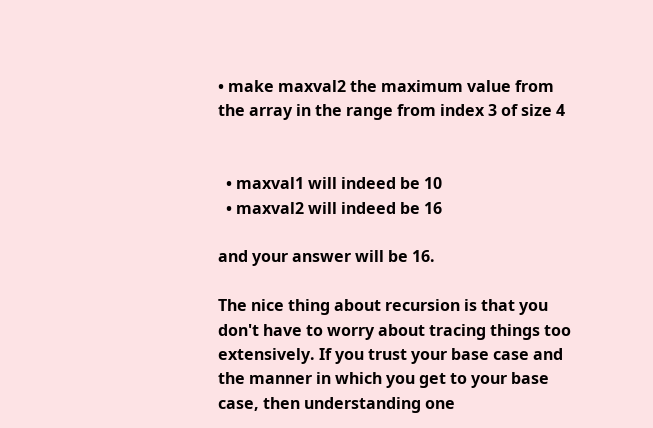• make maxval2 the maximum value from the array in the range from index 3 of size 4


  • maxval1 will indeed be 10
  • maxval2 will indeed be 16

and your answer will be 16.

The nice thing about recursion is that you don't have to worry about tracing things too extensively. If you trust your base case and the manner in which you get to your base case, then understanding one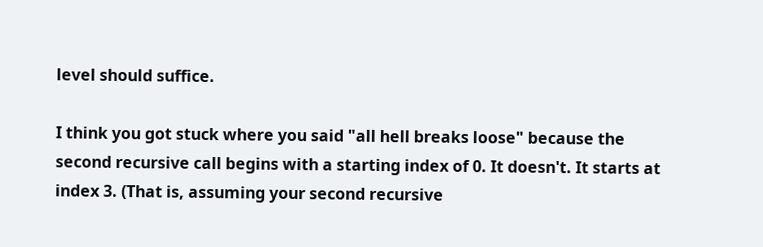level should suffice.

I think you got stuck where you said "all hell breaks loose" because the second recursive call begins with a starting index of 0. It doesn't. It starts at index 3. (That is, assuming your second recursive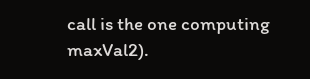call is the one computing maxVal2).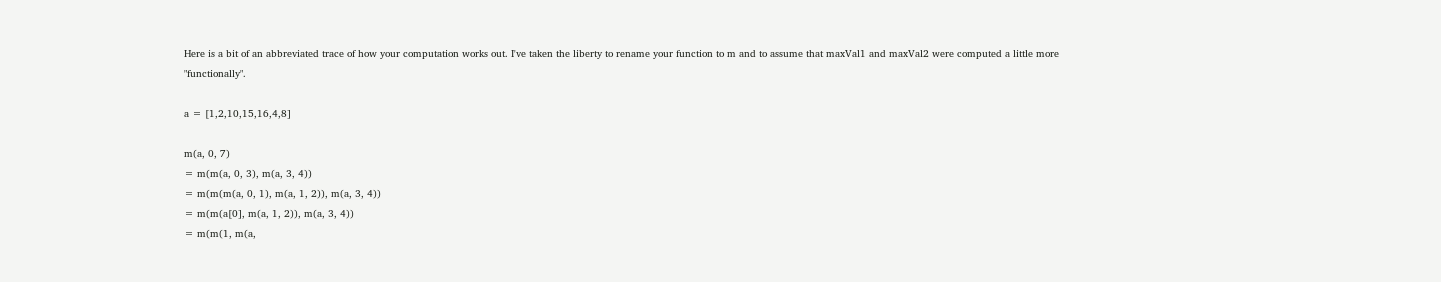Here is a bit of an abbreviated trace of how your computation works out. I've taken the liberty to rename your function to m and to assume that maxVal1 and maxVal2 were computed a little more "functionally".

a = [1,2,10,15,16,4,8]

m(a, 0, 7)
= m(m(a, 0, 3), m(a, 3, 4))
= m(m(m(a, 0, 1), m(a, 1, 2)), m(a, 3, 4))
= m(m(a[0], m(a, 1, 2)), m(a, 3, 4))
= m(m(1, m(a,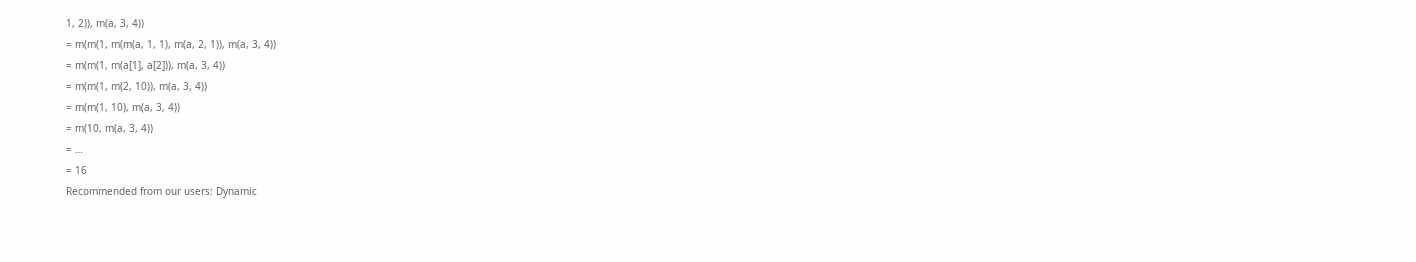1, 2)), m(a, 3, 4))
= m(m(1, m(m(a, 1, 1), m(a, 2, 1)), m(a, 3, 4))
= m(m(1, m(a[1], a[2])), m(a, 3, 4))
= m(m(1, m(2, 10)), m(a, 3, 4))
= m(m(1, 10), m(a, 3, 4))
= m(10, m(a, 3, 4))
= …
= 16
Recommended from our users: Dynamic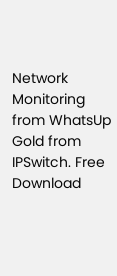Network Monitoring from WhatsUp Gold from IPSwitch. Free Download